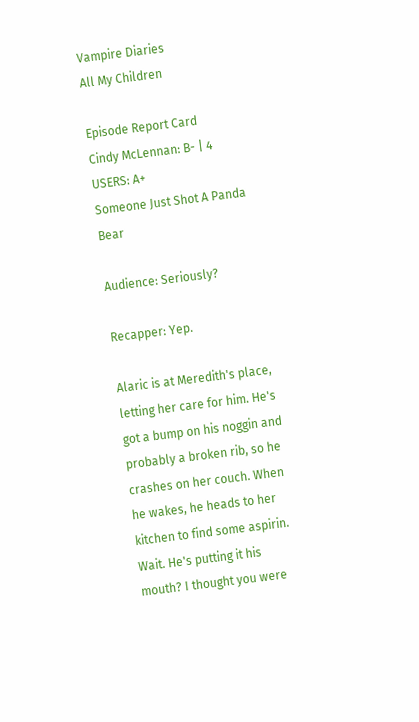Vampire Diaries
All My Children

Episode Report Card
Cindy McLennan: B- | 4 USERS: A+
Someone Just Shot A Panda Bear

Audience: Seriously?

Recapper: Yep.

Alaric is at Meredith's place, letting her care for him. He's got a bump on his noggin and probably a broken rib, so he crashes on her couch. When he wakes, he heads to her kitchen to find some aspirin. Wait. He's putting it his mouth? I thought you were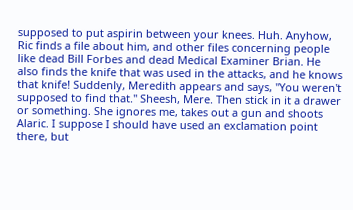supposed to put aspirin between your knees. Huh. Anyhow, Ric finds a file about him, and other files concerning people like dead Bill Forbes and dead Medical Examiner Brian. He also finds the knife that was used in the attacks, and he knows that knife! Suddenly, Meredith appears and says, "You weren't supposed to find that." Sheesh, Mere. Then stick in it a drawer or something. She ignores me, takes out a gun and shoots Alaric. I suppose I should have used an exclamation point there, but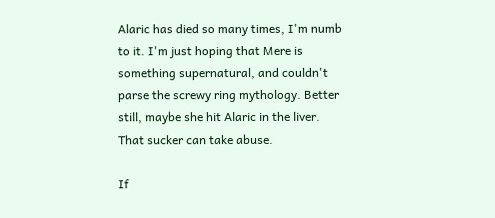Alaric has died so many times, I'm numb to it. I'm just hoping that Mere is something supernatural, and couldn't parse the screwy ring mythology. Better still, maybe she hit Alaric in the liver. That sucker can take abuse.

If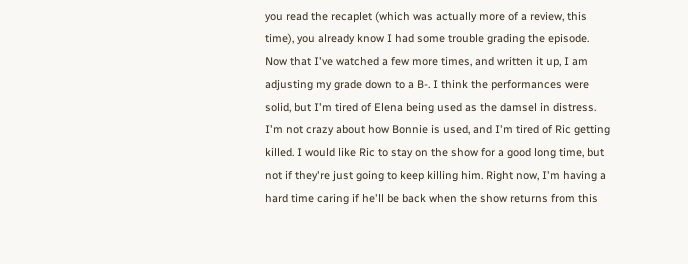you read the recaplet (which was actually more of a review, this time), you already know I had some trouble grading the episode. Now that I've watched a few more times, and written it up, I am adjusting my grade down to a B-. I think the performances were solid, but I'm tired of Elena being used as the damsel in distress. I'm not crazy about how Bonnie is used, and I'm tired of Ric getting killed. I would like Ric to stay on the show for a good long time, but not if they're just going to keep killing him. Right now, I'm having a hard time caring if he'll be back when the show returns from this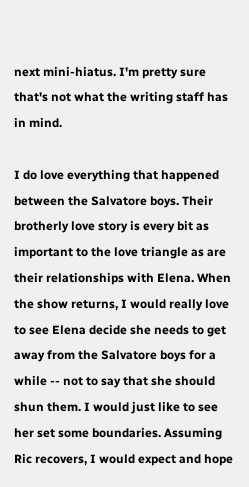next mini-hiatus. I'm pretty sure that's not what the writing staff has in mind.

I do love everything that happened between the Salvatore boys. Their brotherly love story is every bit as important to the love triangle as are their relationships with Elena. When the show returns, I would really love to see Elena decide she needs to get away from the Salvatore boys for a while -- not to say that she should shun them. I would just like to see her set some boundaries. Assuming Ric recovers, I would expect and hope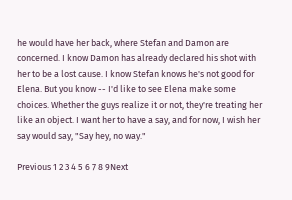he would have her back, where Stefan and Damon are concerned. I know Damon has already declared his shot with her to be a lost cause. I know Stefan knows he's not good for Elena. But you know -- I'd like to see Elena make some choices. Whether the guys realize it or not, they're treating her like an object. I want her to have a say, and for now, I wish her say would say, "Say hey, no way."

Previous 1 2 3 4 5 6 7 8 9Next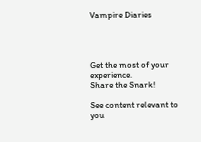Vampire Diaries




Get the most of your experience.
Share the Snark!

See content relevant to you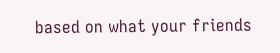based on what your friends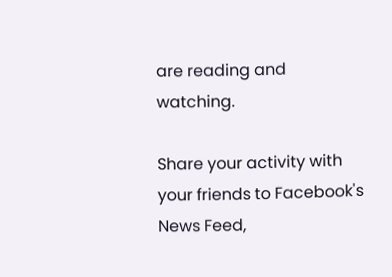are reading and watching.

Share your activity with your friends to Facebook's News Feed,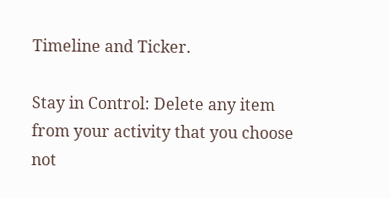Timeline and Ticker.

Stay in Control: Delete any item from your activity that you choose not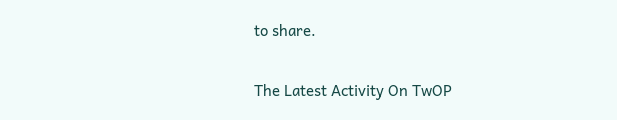to share.

The Latest Activity On TwOP